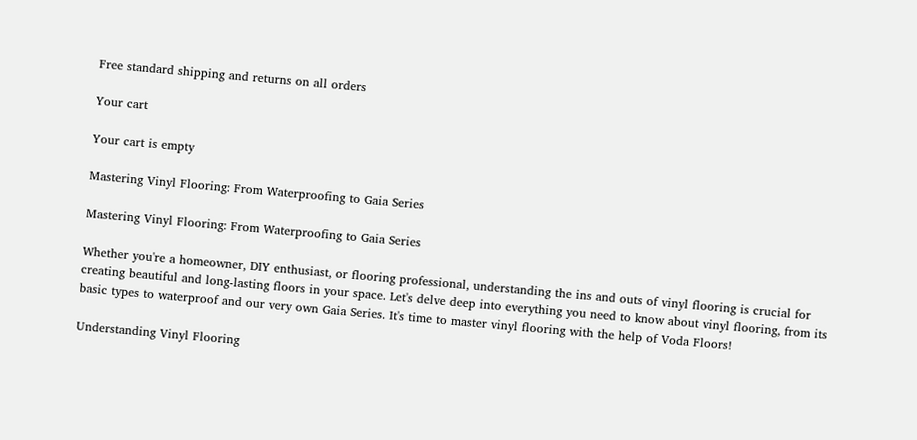Free standard shipping and returns on all orders

Your cart

Your cart is empty

Mastering Vinyl Flooring: From Waterproofing to Gaia Series

Mastering Vinyl Flooring: From Waterproofing to Gaia Series

Whether you're a homeowner, DIY enthusiast, or flooring professional, understanding the ins and outs of vinyl flooring is crucial for creating beautiful and long-lasting floors in your space. Let's delve deep into everything you need to know about vinyl flooring, from its basic types to waterproof and our very own Gaia Series. It's time to master vinyl flooring with the help of Voda Floors!

Understanding Vinyl Flooring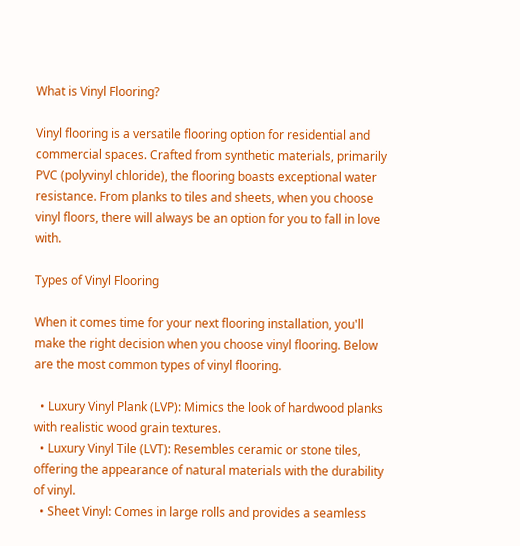What is Vinyl Flooring?

Vinyl flooring is a versatile flooring option for residential and commercial spaces. Crafted from synthetic materials, primarily PVC (polyvinyl chloride), the flooring boasts exceptional water resistance. From planks to tiles and sheets, when you choose vinyl floors, there will always be an option for you to fall in love with.

Types of Vinyl Flooring

When it comes time for your next flooring installation, you'll make the right decision when you choose vinyl flooring. Below are the most common types of vinyl flooring.

  • Luxury Vinyl Plank (LVP): Mimics the look of hardwood planks with realistic wood grain textures.
  • Luxury Vinyl Tile (LVT): Resembles ceramic or stone tiles, offering the appearance of natural materials with the durability of vinyl.
  • Sheet Vinyl: Comes in large rolls and provides a seamless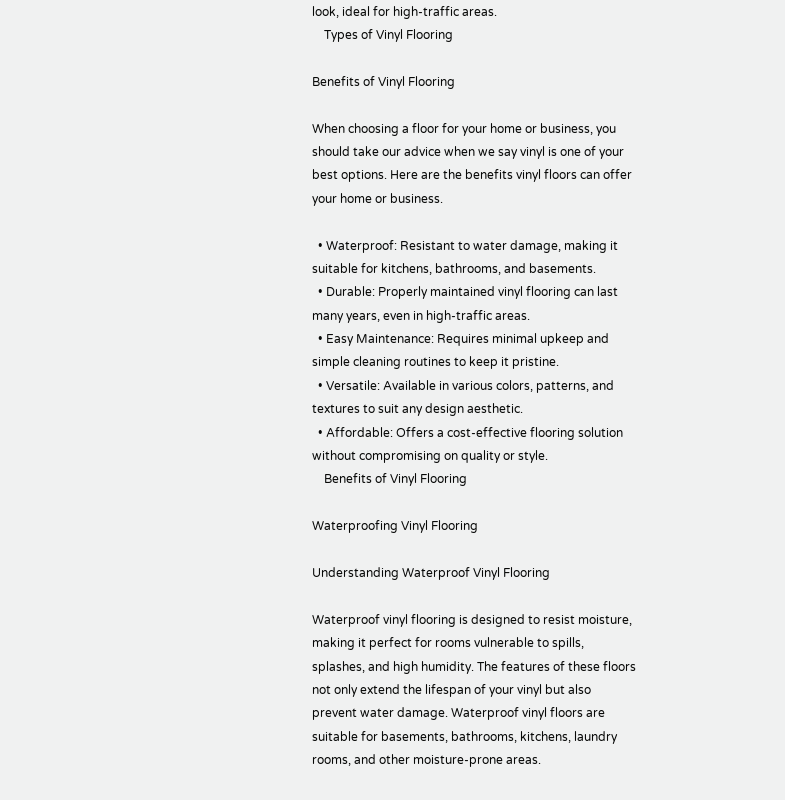look, ideal for high-traffic areas.
    Types of Vinyl Flooring

Benefits of Vinyl Flooring

When choosing a floor for your home or business, you should take our advice when we say vinyl is one of your best options. Here are the benefits vinyl floors can offer your home or business.

  • Waterproof: Resistant to water damage, making it suitable for kitchens, bathrooms, and basements.
  • Durable: Properly maintained vinyl flooring can last many years, even in high-traffic areas.
  • Easy Maintenance: Requires minimal upkeep and simple cleaning routines to keep it pristine.
  • Versatile: Available in various colors, patterns, and textures to suit any design aesthetic.
  • Affordable: Offers a cost-effective flooring solution without compromising on quality or style.
    Benefits of Vinyl Flooring

Waterproofing Vinyl Flooring

Understanding Waterproof Vinyl Flooring

Waterproof vinyl flooring is designed to resist moisture, making it perfect for rooms vulnerable to spills, splashes, and high humidity. The features of these floors not only extend the lifespan of your vinyl but also prevent water damage. Waterproof vinyl floors are suitable for basements, bathrooms, kitchens, laundry rooms, and other moisture-prone areas.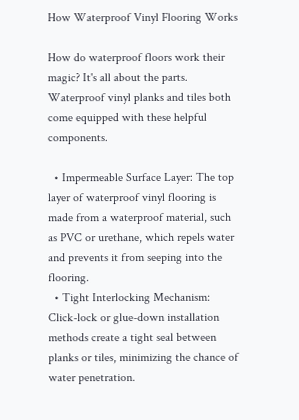How Waterproof Vinyl Flooring Works

How do waterproof floors work their magic? It's all about the parts. Waterproof vinyl planks and tiles both come equipped with these helpful components.

  • Impermeable Surface Layer: The top layer of waterproof vinyl flooring is made from a waterproof material, such as PVC or urethane, which repels water and prevents it from seeping into the flooring.
  • Tight Interlocking Mechanism: Click-lock or glue-down installation methods create a tight seal between planks or tiles, minimizing the chance of water penetration.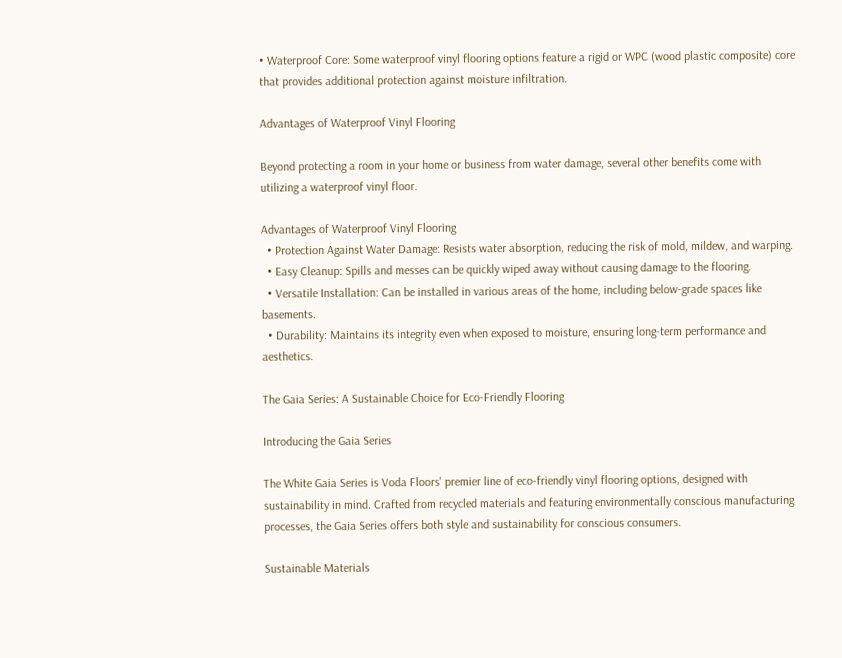• Waterproof Core: Some waterproof vinyl flooring options feature a rigid or WPC (wood plastic composite) core that provides additional protection against moisture infiltration.

Advantages of Waterproof Vinyl Flooring

Beyond protecting a room in your home or business from water damage, several other benefits come with utilizing a waterproof vinyl floor.

Advantages of Waterproof Vinyl Flooring
  • Protection Against Water Damage: Resists water absorption, reducing the risk of mold, mildew, and warping.
  • Easy Cleanup: Spills and messes can be quickly wiped away without causing damage to the flooring.
  • Versatile Installation: Can be installed in various areas of the home, including below-grade spaces like basements.
  • Durability: Maintains its integrity even when exposed to moisture, ensuring long-term performance and aesthetics.

The Gaia Series: A Sustainable Choice for Eco-Friendly Flooring

Introducing the Gaia Series

The White Gaia Series is Voda Floors' premier line of eco-friendly vinyl flooring options, designed with sustainability in mind. Crafted from recycled materials and featuring environmentally conscious manufacturing processes, the Gaia Series offers both style and sustainability for conscious consumers.

Sustainable Materials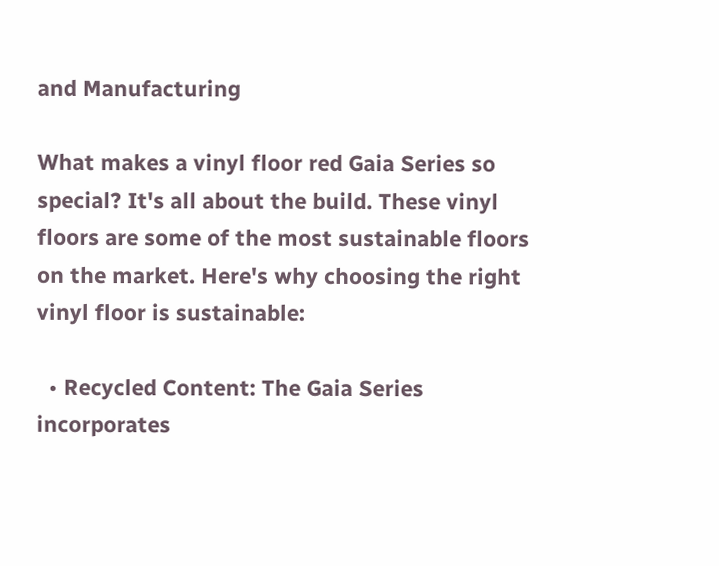and Manufacturing

What makes a vinyl floor red Gaia Series so special? It's all about the build. These vinyl floors are some of the most sustainable floors on the market. Here's why choosing the right vinyl floor is sustainable:

  • Recycled Content: The Gaia Series incorporates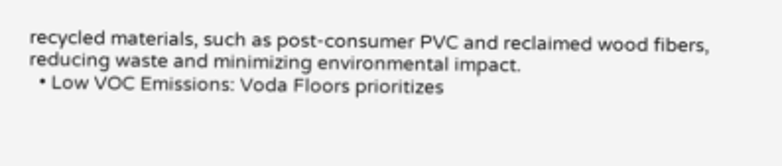recycled materials, such as post-consumer PVC and reclaimed wood fibers, reducing waste and minimizing environmental impact.
  • Low VOC Emissions: Voda Floors prioritizes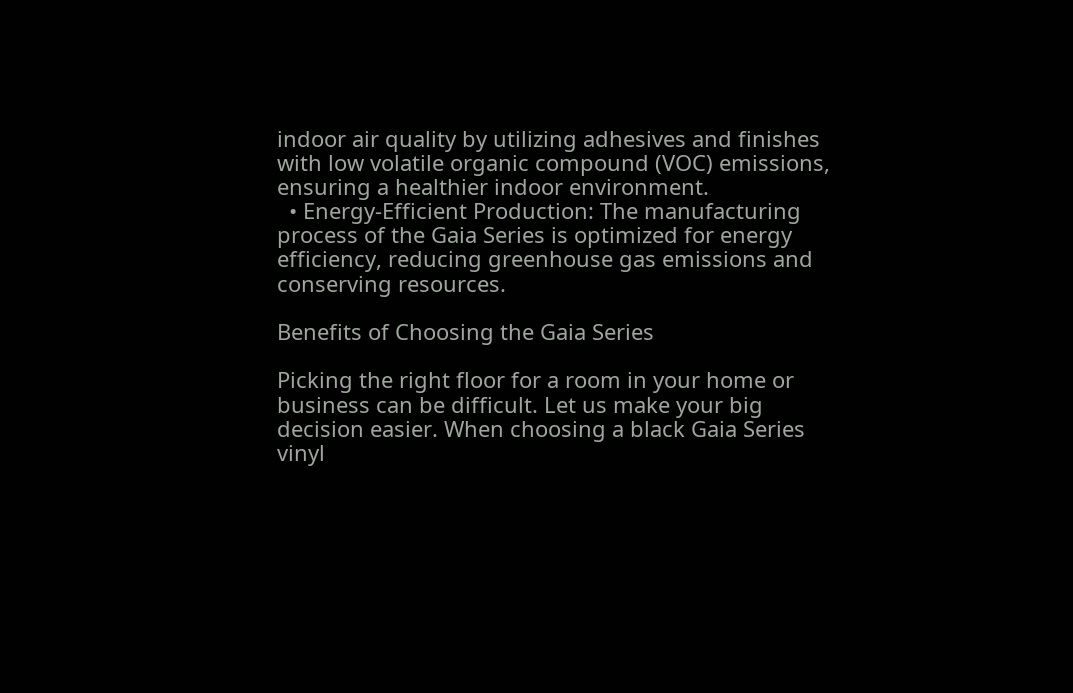indoor air quality by utilizing adhesives and finishes with low volatile organic compound (VOC) emissions, ensuring a healthier indoor environment.
  • Energy-Efficient Production: The manufacturing process of the Gaia Series is optimized for energy efficiency, reducing greenhouse gas emissions and conserving resources.

Benefits of Choosing the Gaia Series

Picking the right floor for a room in your home or business can be difficult. Let us make your big decision easier. When choosing a black Gaia Series vinyl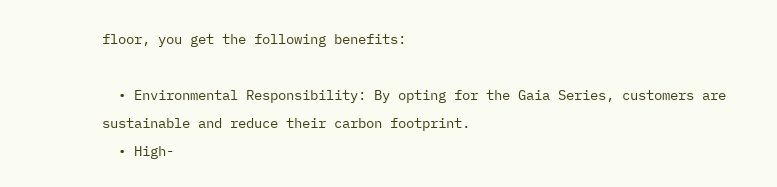floor, you get the following benefits:

  • Environmental Responsibility: By opting for the Gaia Series, customers are sustainable and reduce their carbon footprint.
  • High-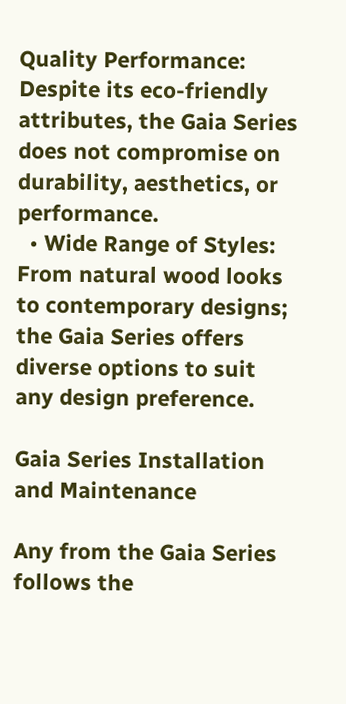Quality Performance: Despite its eco-friendly attributes, the Gaia Series does not compromise on durability, aesthetics, or performance.
  • Wide Range of Styles: From natural wood looks to contemporary designs; the Gaia Series offers diverse options to suit any design preference.

Gaia Series Installation and Maintenance

Any from the Gaia Series follows the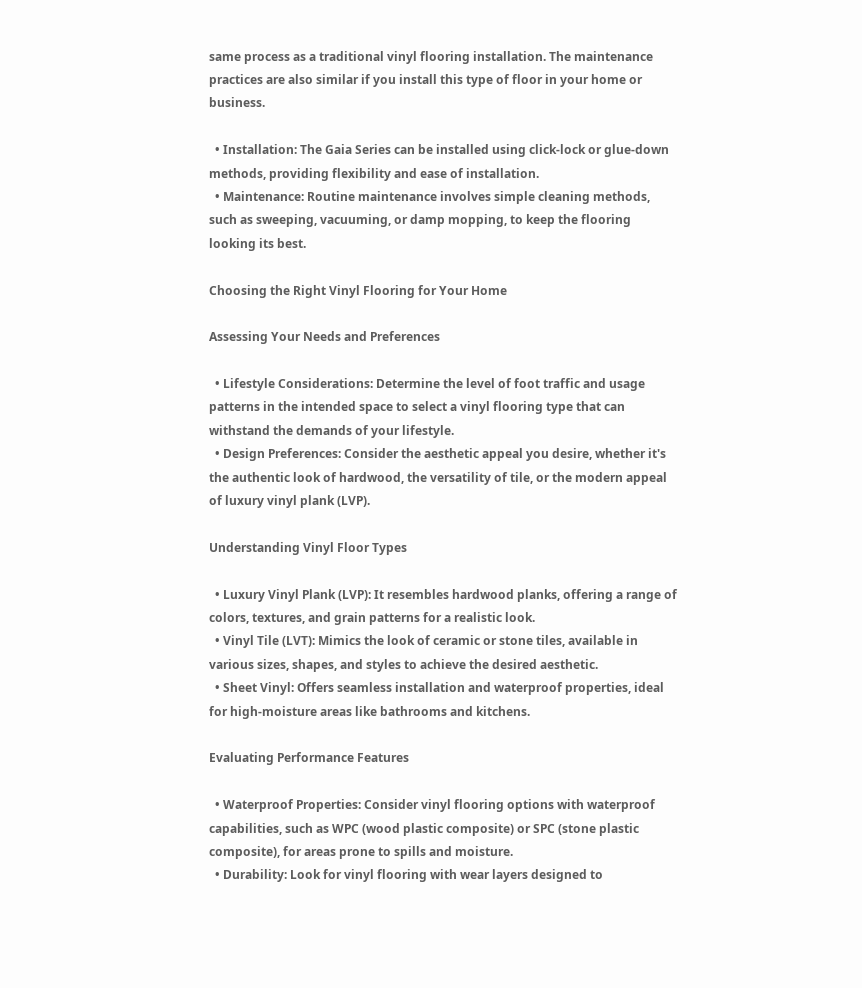same process as a traditional vinyl flooring installation. The maintenance practices are also similar if you install this type of floor in your home or business.

  • Installation: The Gaia Series can be installed using click-lock or glue-down methods, providing flexibility and ease of installation.
  • Maintenance: Routine maintenance involves simple cleaning methods, such as sweeping, vacuuming, or damp mopping, to keep the flooring looking its best.

Choosing the Right Vinyl Flooring for Your Home

Assessing Your Needs and Preferences

  • Lifestyle Considerations: Determine the level of foot traffic and usage patterns in the intended space to select a vinyl flooring type that can withstand the demands of your lifestyle.
  • Design Preferences: Consider the aesthetic appeal you desire, whether it's the authentic look of hardwood, the versatility of tile, or the modern appeal of luxury vinyl plank (LVP).

Understanding Vinyl Floor Types

  • Luxury Vinyl Plank (LVP): It resembles hardwood planks, offering a range of colors, textures, and grain patterns for a realistic look.
  • Vinyl Tile (LVT): Mimics the look of ceramic or stone tiles, available in various sizes, shapes, and styles to achieve the desired aesthetic.
  • Sheet Vinyl: Offers seamless installation and waterproof properties, ideal for high-moisture areas like bathrooms and kitchens.

Evaluating Performance Features

  • Waterproof Properties: Consider vinyl flooring options with waterproof capabilities, such as WPC (wood plastic composite) or SPC (stone plastic composite), for areas prone to spills and moisture.
  • Durability: Look for vinyl flooring with wear layers designed to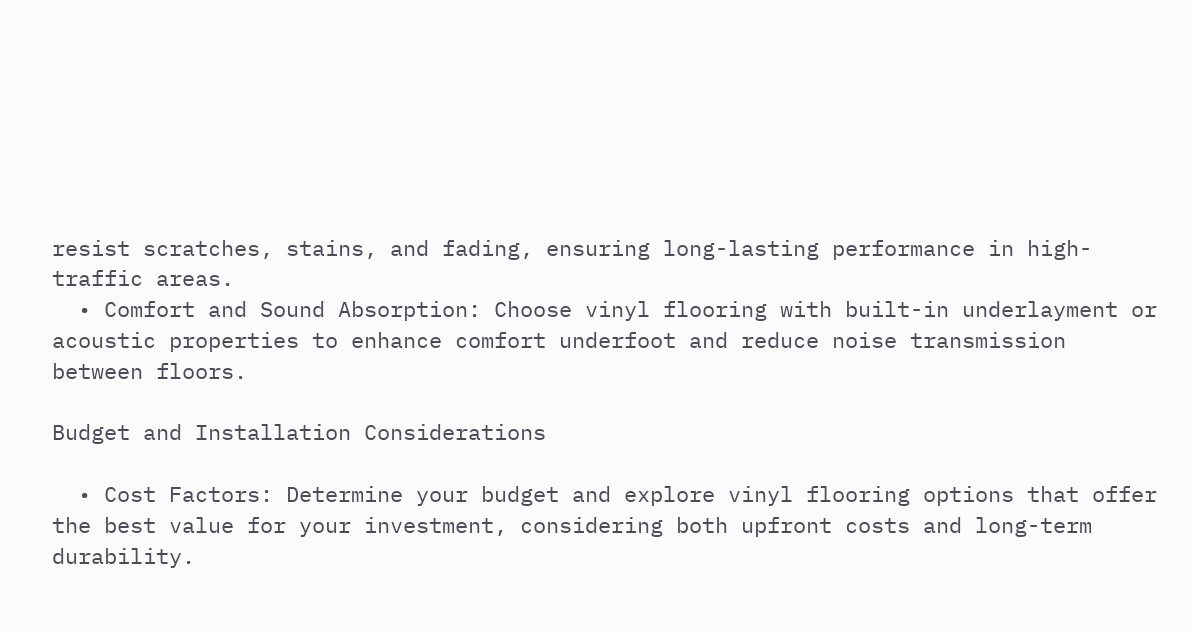resist scratches, stains, and fading, ensuring long-lasting performance in high-traffic areas.
  • Comfort and Sound Absorption: Choose vinyl flooring with built-in underlayment or acoustic properties to enhance comfort underfoot and reduce noise transmission between floors.

Budget and Installation Considerations

  • Cost Factors: Determine your budget and explore vinyl flooring options that offer the best value for your investment, considering both upfront costs and long-term durability.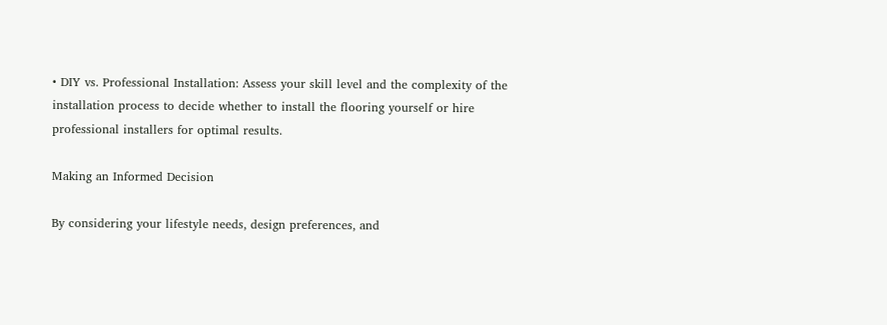• DIY vs. Professional Installation: Assess your skill level and the complexity of the installation process to decide whether to install the flooring yourself or hire professional installers for optimal results.

Making an Informed Decision

By considering your lifestyle needs, design preferences, and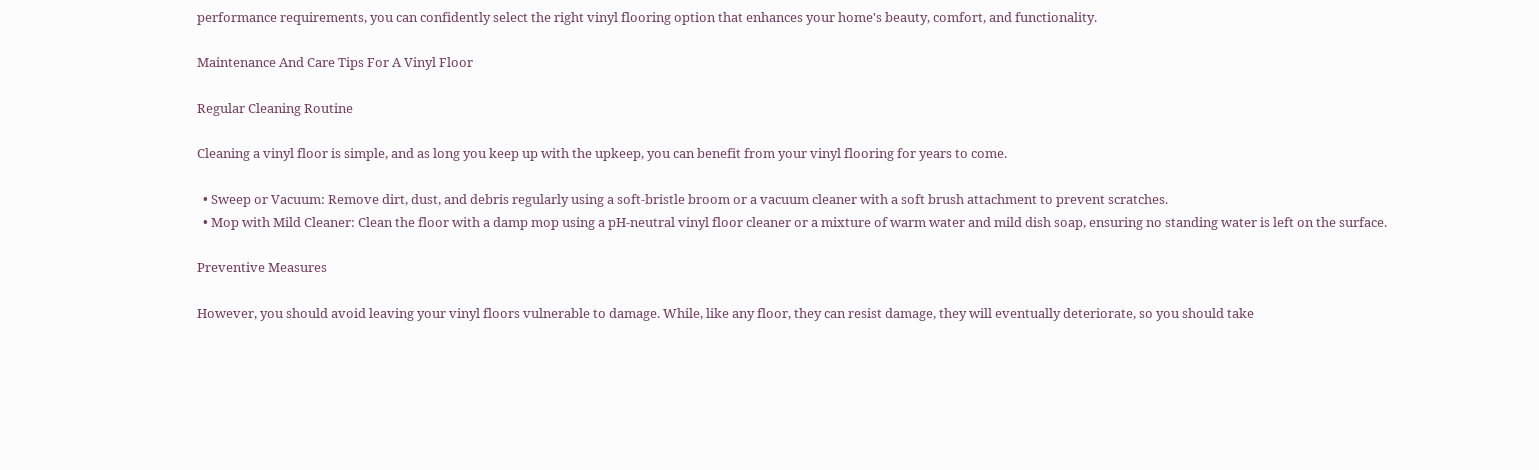performance requirements, you can confidently select the right vinyl flooring option that enhances your home's beauty, comfort, and functionality.

Maintenance And Care Tips For A Vinyl Floor

Regular Cleaning Routine

Cleaning a vinyl floor is simple, and as long you keep up with the upkeep, you can benefit from your vinyl flooring for years to come.

  • Sweep or Vacuum: Remove dirt, dust, and debris regularly using a soft-bristle broom or a vacuum cleaner with a soft brush attachment to prevent scratches.
  • Mop with Mild Cleaner: Clean the floor with a damp mop using a pH-neutral vinyl floor cleaner or a mixture of warm water and mild dish soap, ensuring no standing water is left on the surface.

Preventive Measures

However, you should avoid leaving your vinyl floors vulnerable to damage. While, like any floor, they can resist damage, they will eventually deteriorate, so you should take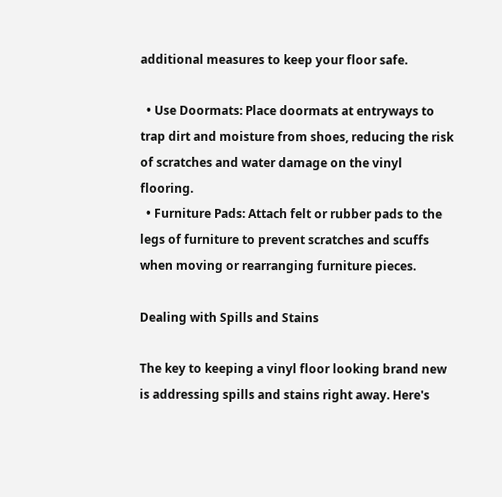additional measures to keep your floor safe.

  • Use Doormats: Place doormats at entryways to trap dirt and moisture from shoes, reducing the risk of scratches and water damage on the vinyl flooring.
  • Furniture Pads: Attach felt or rubber pads to the legs of furniture to prevent scratches and scuffs when moving or rearranging furniture pieces.

Dealing with Spills and Stains

The key to keeping a vinyl floor looking brand new is addressing spills and stains right away. Here's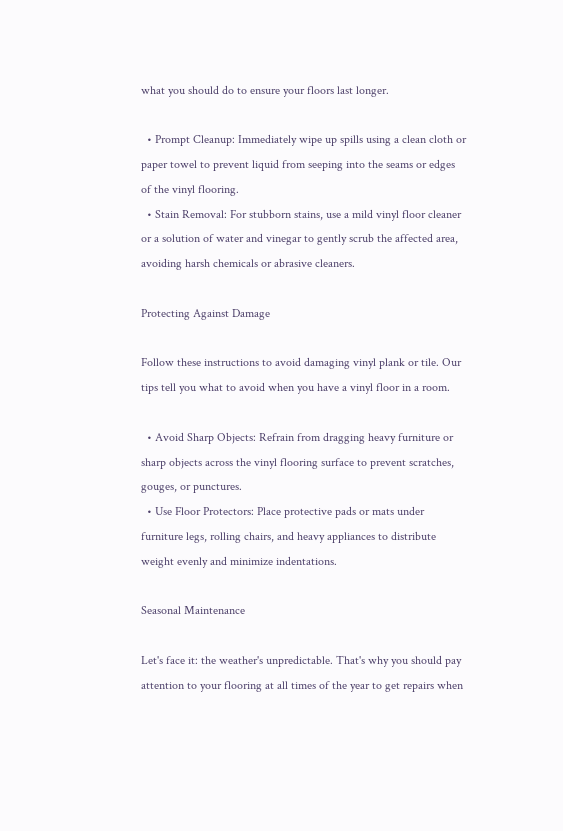what you should do to ensure your floors last longer.

  • Prompt Cleanup: Immediately wipe up spills using a clean cloth or paper towel to prevent liquid from seeping into the seams or edges of the vinyl flooring.
  • Stain Removal: For stubborn stains, use a mild vinyl floor cleaner or a solution of water and vinegar to gently scrub the affected area, avoiding harsh chemicals or abrasive cleaners.

Protecting Against Damage

Follow these instructions to avoid damaging vinyl plank or tile. Our tips tell you what to avoid when you have a vinyl floor in a room.

  • Avoid Sharp Objects: Refrain from dragging heavy furniture or sharp objects across the vinyl flooring surface to prevent scratches, gouges, or punctures.
  • Use Floor Protectors: Place protective pads or mats under furniture legs, rolling chairs, and heavy appliances to distribute weight evenly and minimize indentations.

Seasonal Maintenance

Let's face it: the weather's unpredictable. That's why you should pay attention to your flooring at all times of the year to get repairs when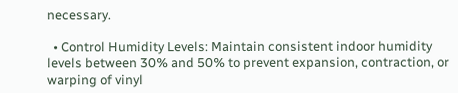necessary.

  • Control Humidity Levels: Maintain consistent indoor humidity levels between 30% and 50% to prevent expansion, contraction, or warping of vinyl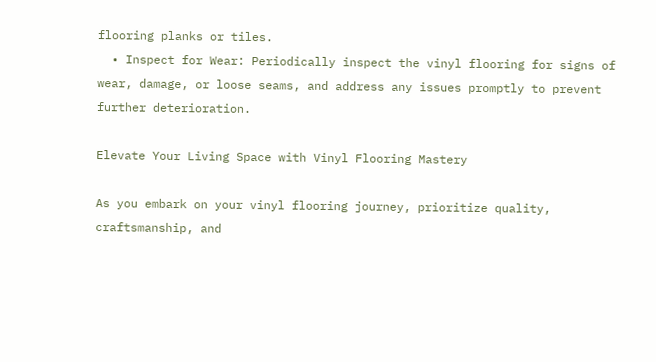flooring planks or tiles.
  • Inspect for Wear: Periodically inspect the vinyl flooring for signs of wear, damage, or loose seams, and address any issues promptly to prevent further deterioration.

Elevate Your Living Space with Vinyl Flooring Mastery

As you embark on your vinyl flooring journey, prioritize quality, craftsmanship, and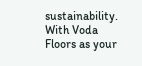sustainability. With Voda Floors as your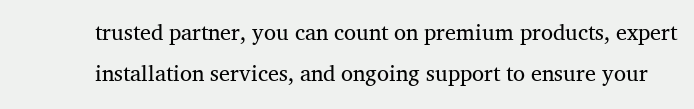trusted partner, you can count on premium products, expert installation services, and ongoing support to ensure your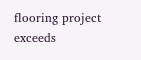flooring project exceeds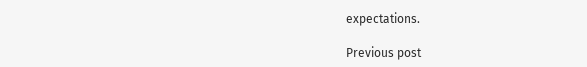expectations.

Previous post